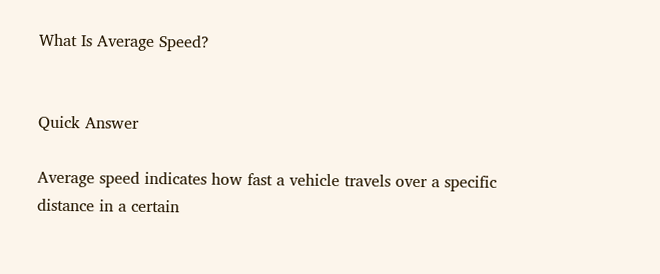What Is Average Speed?


Quick Answer

Average speed indicates how fast a vehicle travels over a specific distance in a certain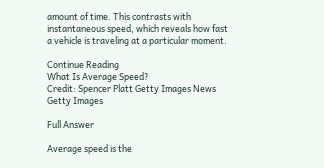amount of time. This contrasts with instantaneous speed, which reveals how fast a vehicle is traveling at a particular moment.

Continue Reading
What Is Average Speed?
Credit: Spencer Platt Getty Images News Getty Images

Full Answer

Average speed is the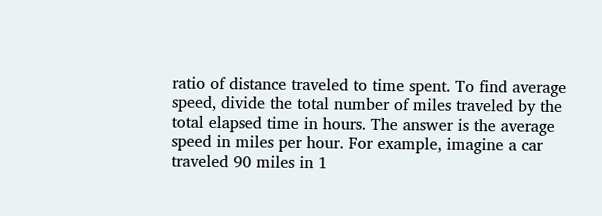ratio of distance traveled to time spent. To find average speed, divide the total number of miles traveled by the total elapsed time in hours. The answer is the average speed in miles per hour. For example, imagine a car traveled 90 miles in 1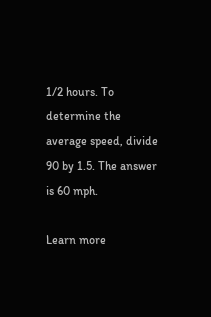1/2 hours. To determine the average speed, divide 90 by 1.5. The answer is 60 mph.

Learn more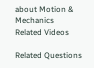about Motion & Mechanics
Related Videos

Related Questions